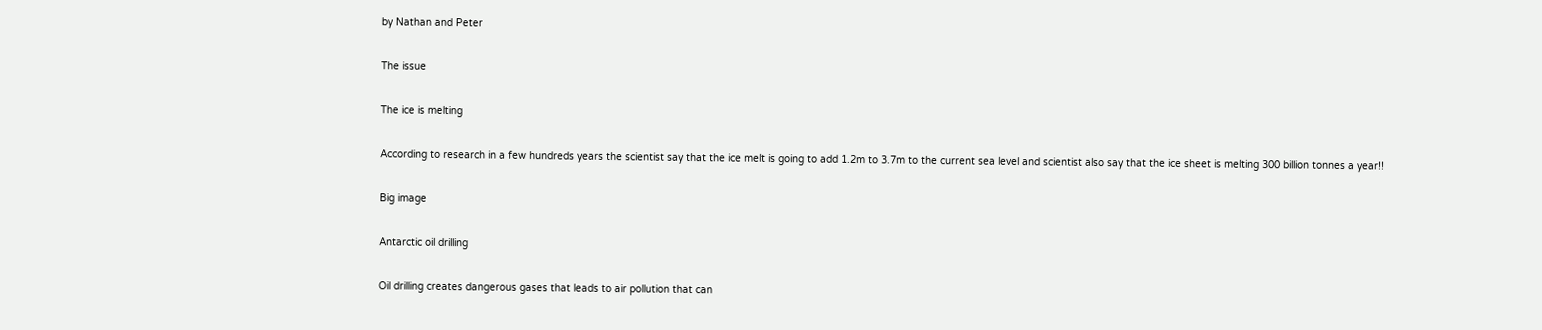by Nathan and Peter

The issue

The ice is melting

According to research in a few hundreds years the scientist say that the ice melt is going to add 1.2m to 3.7m to the current sea level and scientist also say that the ice sheet is melting 300 billion tonnes a year!!

Big image

Antarctic oil drilling

Oil drilling creates dangerous gases that leads to air pollution that can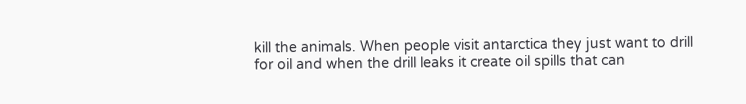kill the animals. When people visit antarctica they just want to drill for oil and when the drill leaks it create oil spills that can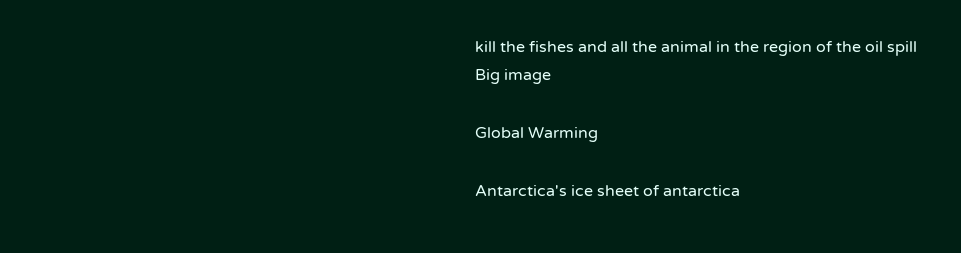kill the fishes and all the animal in the region of the oil spill
Big image

Global Warming

Antarctica's ice sheet of antarctica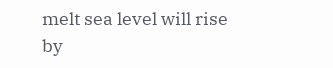melt sea level will rise by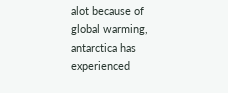alot because of global warming, antarctica has experienced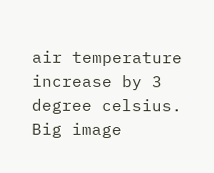air temperature increase by 3 degree celsius.
Big image